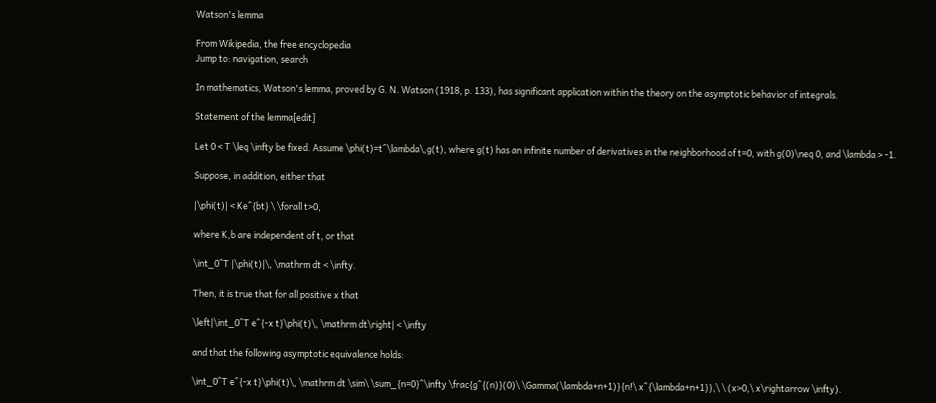Watson's lemma

From Wikipedia, the free encyclopedia
Jump to: navigation, search

In mathematics, Watson's lemma, proved by G. N. Watson (1918, p. 133), has significant application within the theory on the asymptotic behavior of integrals.

Statement of the lemma[edit]

Let 0 < T \leq \infty be fixed. Assume \phi(t)=t^\lambda\,g(t), where g(t) has an infinite number of derivatives in the neighborhood of t=0, with g(0)\neq 0, and \lambda > -1.

Suppose, in addition, either that

|\phi(t)| < Ke^{bt} \ \forall t>0,

where K,b are independent of t, or that

\int_0^T |\phi(t)|\, \mathrm dt < \infty.

Then, it is true that for all positive x that

\left|\int_0^T e^{-x t}\phi(t)\, \mathrm dt\right| < \infty

and that the following asymptotic equivalence holds:

\int_0^T e^{-x t}\phi(t)\, \mathrm dt \sim\ \sum_{n=0}^\infty \frac{g^{(n)}(0)\ \Gamma(\lambda+n+1)}{n!\ x^{\lambda+n+1}},\ \ (x>0,\ x\rightarrow \infty).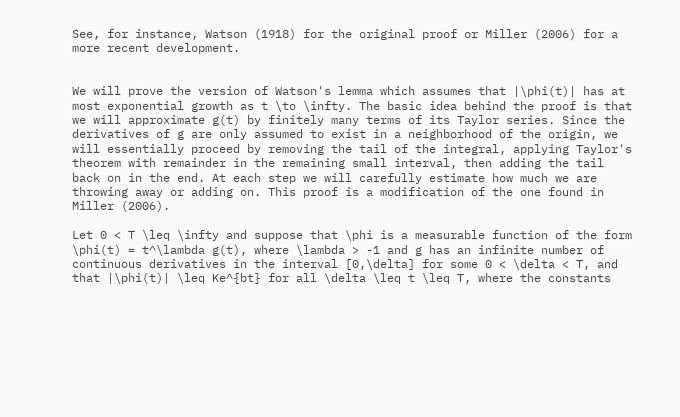See, for instance, Watson (1918) for the original proof or Miller (2006) for a more recent development.


We will prove the version of Watson's lemma which assumes that |\phi(t)| has at most exponential growth as t \to \infty. The basic idea behind the proof is that we will approximate g(t) by finitely many terms of its Taylor series. Since the derivatives of g are only assumed to exist in a neighborhood of the origin, we will essentially proceed by removing the tail of the integral, applying Taylor's theorem with remainder in the remaining small interval, then adding the tail back on in the end. At each step we will carefully estimate how much we are throwing away or adding on. This proof is a modification of the one found in Miller (2006).

Let 0 < T \leq \infty and suppose that \phi is a measurable function of the form \phi(t) = t^\lambda g(t), where \lambda > -1 and g has an infinite number of continuous derivatives in the interval [0,\delta] for some 0 < \delta < T, and that |\phi(t)| \leq Ke^{bt} for all \delta \leq t \leq T, where the constants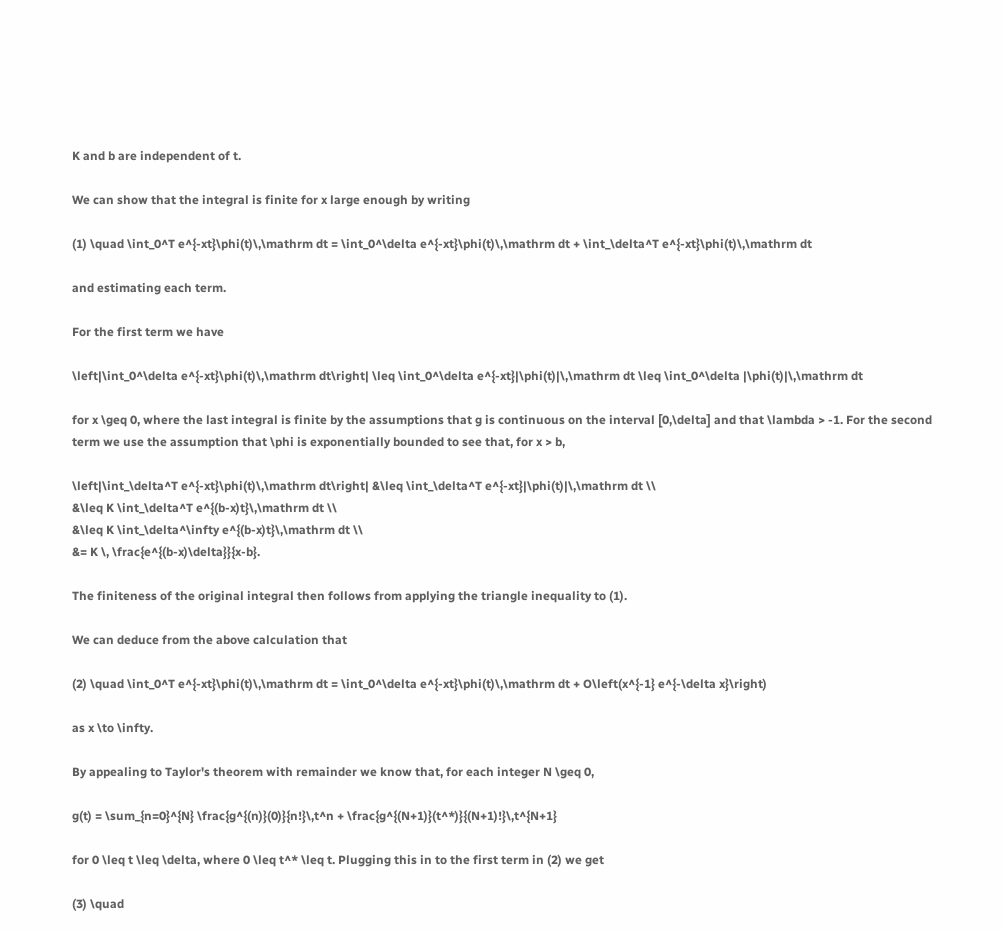K and b are independent of t.

We can show that the integral is finite for x large enough by writing

(1) \quad \int_0^T e^{-xt}\phi(t)\,\mathrm dt = \int_0^\delta e^{-xt}\phi(t)\,\mathrm dt + \int_\delta^T e^{-xt}\phi(t)\,\mathrm dt

and estimating each term.

For the first term we have

\left|\int_0^\delta e^{-xt}\phi(t)\,\mathrm dt\right| \leq \int_0^\delta e^{-xt}|\phi(t)|\,\mathrm dt \leq \int_0^\delta |\phi(t)|\,\mathrm dt

for x \geq 0, where the last integral is finite by the assumptions that g is continuous on the interval [0,\delta] and that \lambda > -1. For the second term we use the assumption that \phi is exponentially bounded to see that, for x > b,

\left|\int_\delta^T e^{-xt}\phi(t)\,\mathrm dt\right| &\leq \int_\delta^T e^{-xt}|\phi(t)|\,\mathrm dt \\
&\leq K \int_\delta^T e^{(b-x)t}\,\mathrm dt \\
&\leq K \int_\delta^\infty e^{(b-x)t}\,\mathrm dt \\
&= K \, \frac{e^{(b-x)\delta}}{x-b}.

The finiteness of the original integral then follows from applying the triangle inequality to (1).

We can deduce from the above calculation that

(2) \quad \int_0^T e^{-xt}\phi(t)\,\mathrm dt = \int_0^\delta e^{-xt}\phi(t)\,\mathrm dt + O\left(x^{-1} e^{-\delta x}\right)

as x \to \infty.

By appealing to Taylor's theorem with remainder we know that, for each integer N \geq 0,

g(t) = \sum_{n=0}^{N} \frac{g^{(n)}(0)}{n!}\,t^n + \frac{g^{(N+1)}(t^*)}{(N+1)!}\,t^{N+1}

for 0 \leq t \leq \delta, where 0 \leq t^* \leq t. Plugging this in to the first term in (2) we get

(3) \quad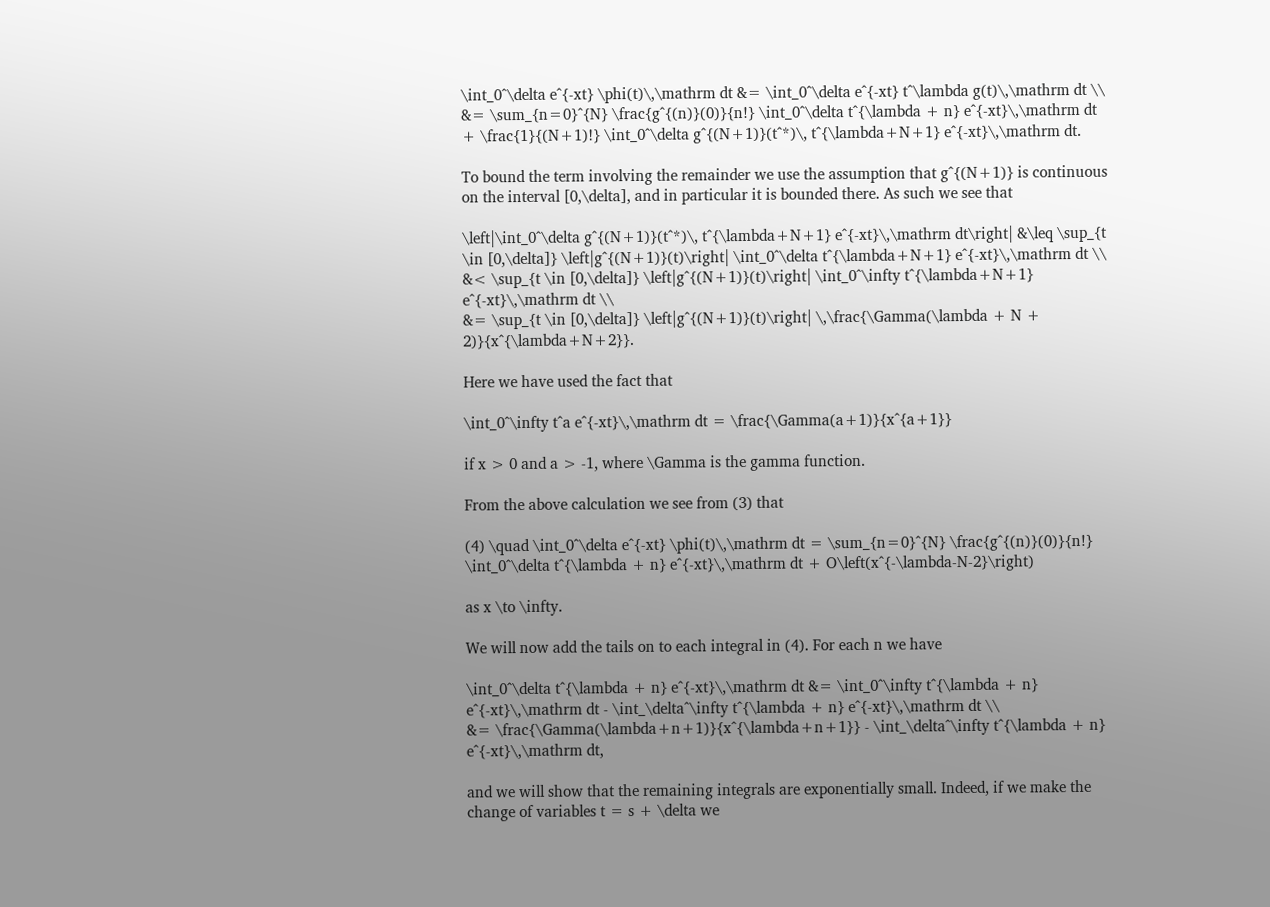\int_0^\delta e^{-xt} \phi(t)\,\mathrm dt &= \int_0^\delta e^{-xt} t^\lambda g(t)\,\mathrm dt \\
&= \sum_{n=0}^{N} \frac{g^{(n)}(0)}{n!} \int_0^\delta t^{\lambda + n} e^{-xt}\,\mathrm dt + \frac{1}{(N+1)!} \int_0^\delta g^{(N+1)}(t^*)\, t^{\lambda+N+1} e^{-xt}\,\mathrm dt.

To bound the term involving the remainder we use the assumption that g^{(N+1)} is continuous on the interval [0,\delta], and in particular it is bounded there. As such we see that

\left|\int_0^\delta g^{(N+1)}(t^*)\, t^{\lambda+N+1} e^{-xt}\,\mathrm dt\right| &\leq \sup_{t \in [0,\delta]} \left|g^{(N+1)}(t)\right| \int_0^\delta t^{\lambda+N+1} e^{-xt}\,\mathrm dt \\
&< \sup_{t \in [0,\delta]} \left|g^{(N+1)}(t)\right| \int_0^\infty t^{\lambda+N+1} e^{-xt}\,\mathrm dt \\
&= \sup_{t \in [0,\delta]} \left|g^{(N+1)}(t)\right| \,\frac{\Gamma(\lambda + N + 2)}{x^{\lambda+N+2}}.

Here we have used the fact that

\int_0^\infty t^a e^{-xt}\,\mathrm dt = \frac{\Gamma(a+1)}{x^{a+1}}

if x > 0 and a > -1, where \Gamma is the gamma function.

From the above calculation we see from (3) that

(4) \quad \int_0^\delta e^{-xt} \phi(t)\,\mathrm dt = \sum_{n=0}^{N} \frac{g^{(n)}(0)}{n!} \int_0^\delta t^{\lambda + n} e^{-xt}\,\mathrm dt + O\left(x^{-\lambda-N-2}\right)

as x \to \infty.

We will now add the tails on to each integral in (4). For each n we have

\int_0^\delta t^{\lambda + n} e^{-xt}\,\mathrm dt &= \int_0^\infty t^{\lambda + n} e^{-xt}\,\mathrm dt - \int_\delta^\infty t^{\lambda + n} e^{-xt}\,\mathrm dt \\
&= \frac{\Gamma(\lambda+n+1)}{x^{\lambda+n+1}} - \int_\delta^\infty t^{\lambda + n} e^{-xt}\,\mathrm dt,

and we will show that the remaining integrals are exponentially small. Indeed, if we make the change of variables t = s + \delta we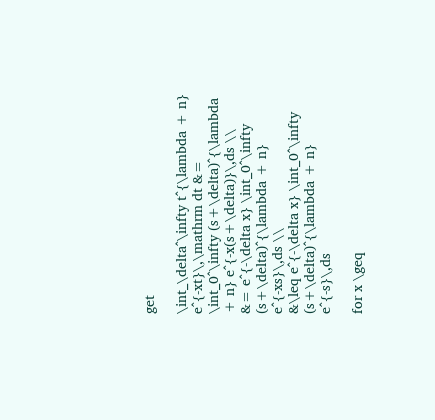get

\int_\delta^\infty t^{\lambda + n} e^{-xt}\,\mathrm dt &= \int_0^\infty (s+\delta)^{\lambda + n} e^{-x(s+\delta)}\,ds \\
&= e^{-\delta x} \int_0^\infty (s+\delta)^{\lambda + n} e^{-xs}\,ds \\
&\leq e^{-\delta x} \int_0^\infty (s+\delta)^{\lambda + n} e^{-s}\,ds

for x \geq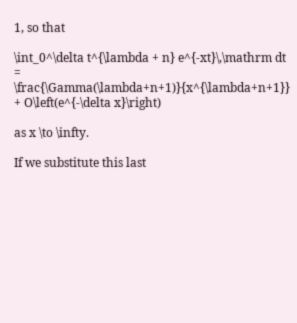1, so that

\int_0^\delta t^{\lambda + n} e^{-xt}\,\mathrm dt = \frac{\Gamma(\lambda+n+1)}{x^{\lambda+n+1}} + O\left(e^{-\delta x}\right)

as x \to \infty.

If we substitute this last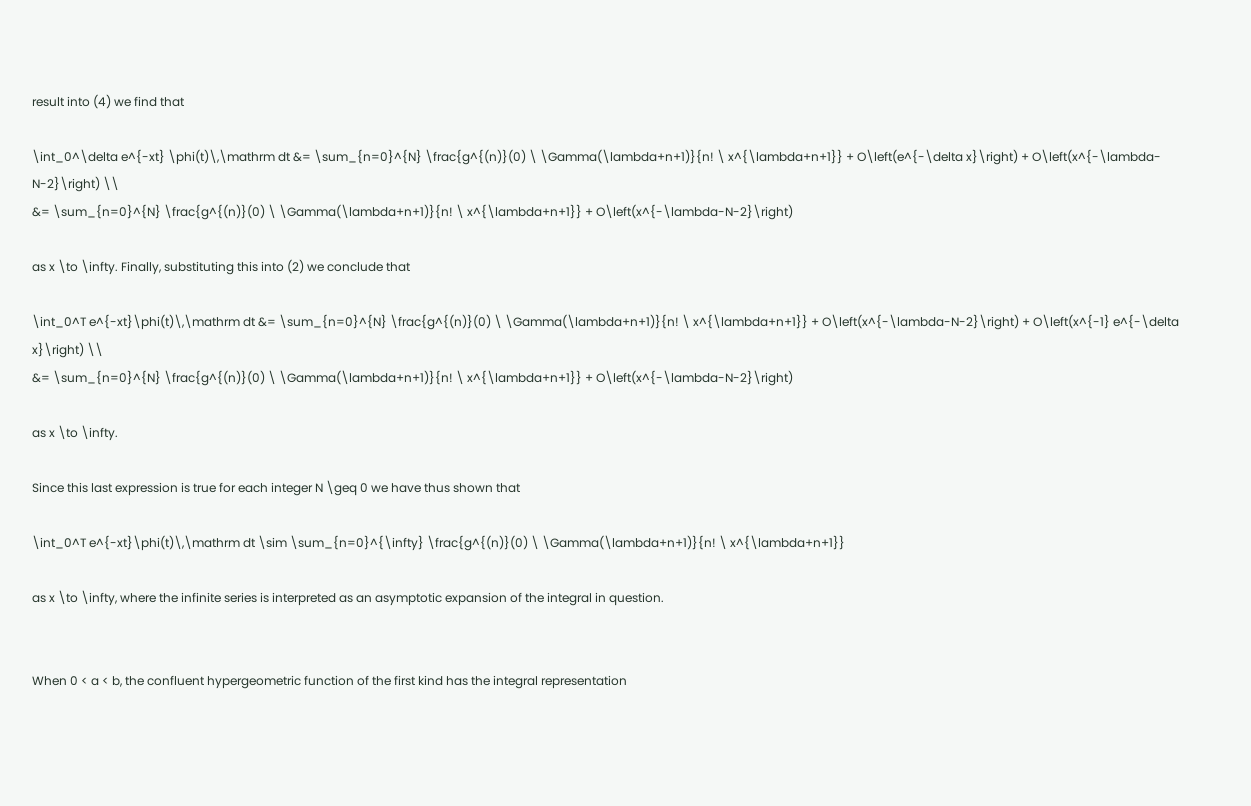result into (4) we find that

\int_0^\delta e^{-xt} \phi(t)\,\mathrm dt &= \sum_{n=0}^{N} \frac{g^{(n)}(0) \ \Gamma(\lambda+n+1)}{n! \ x^{\lambda+n+1}} + O\left(e^{-\delta x}\right) + O\left(x^{-\lambda-N-2}\right) \\
&= \sum_{n=0}^{N} \frac{g^{(n)}(0) \ \Gamma(\lambda+n+1)}{n! \ x^{\lambda+n+1}} + O\left(x^{-\lambda-N-2}\right)

as x \to \infty. Finally, substituting this into (2) we conclude that

\int_0^T e^{-xt}\phi(t)\,\mathrm dt &= \sum_{n=0}^{N} \frac{g^{(n)}(0) \ \Gamma(\lambda+n+1)}{n! \ x^{\lambda+n+1}} + O\left(x^{-\lambda-N-2}\right) + O\left(x^{-1} e^{-\delta x}\right) \\
&= \sum_{n=0}^{N} \frac{g^{(n)}(0) \ \Gamma(\lambda+n+1)}{n! \ x^{\lambda+n+1}} + O\left(x^{-\lambda-N-2}\right)

as x \to \infty.

Since this last expression is true for each integer N \geq 0 we have thus shown that

\int_0^T e^{-xt}\phi(t)\,\mathrm dt \sim \sum_{n=0}^{\infty} \frac{g^{(n)}(0) \ \Gamma(\lambda+n+1)}{n! \ x^{\lambda+n+1}}

as x \to \infty, where the infinite series is interpreted as an asymptotic expansion of the integral in question.


When 0 < a < b, the confluent hypergeometric function of the first kind has the integral representation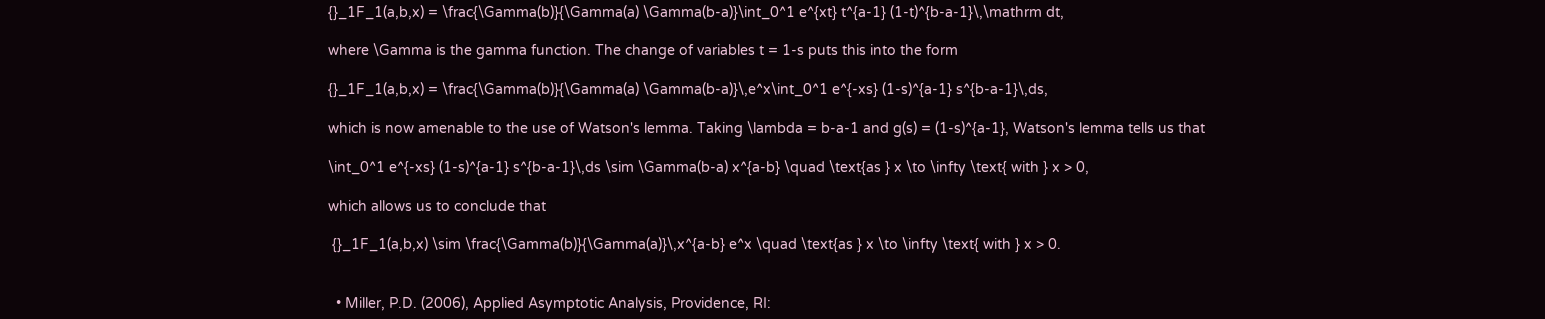{}_1F_1(a,b,x) = \frac{\Gamma(b)}{\Gamma(a) \Gamma(b-a)}\int_0^1 e^{xt} t^{a-1} (1-t)^{b-a-1}\,\mathrm dt,

where \Gamma is the gamma function. The change of variables t = 1-s puts this into the form

{}_1F_1(a,b,x) = \frac{\Gamma(b)}{\Gamma(a) \Gamma(b-a)}\,e^x\int_0^1 e^{-xs} (1-s)^{a-1} s^{b-a-1}\,ds,

which is now amenable to the use of Watson's lemma. Taking \lambda = b-a-1 and g(s) = (1-s)^{a-1}, Watson's lemma tells us that

\int_0^1 e^{-xs} (1-s)^{a-1} s^{b-a-1}\,ds \sim \Gamma(b-a) x^{a-b} \quad \text{as } x \to \infty \text{ with } x > 0,

which allows us to conclude that

 {}_1F_1(a,b,x) \sim \frac{\Gamma(b)}{\Gamma(a)}\,x^{a-b} e^x \quad \text{as } x \to \infty \text{ with } x > 0.


  • Miller, P.D. (2006), Applied Asymptotic Analysis, Providence, RI: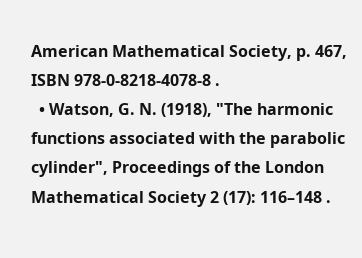American Mathematical Society, p. 467, ISBN 978-0-8218-4078-8 .
  • Watson, G. N. (1918), "The harmonic functions associated with the parabolic cylinder", Proceedings of the London Mathematical Society 2 (17): 116–148 .